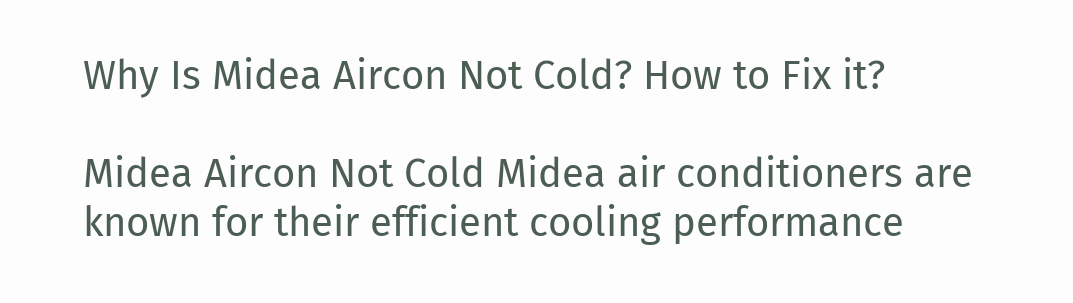Why Is Midea Aircon Not Cold? How to Fix it?

Midea Aircon Not Cold Midea air conditioners are known for their efficient cooling performance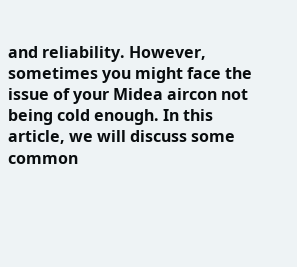and reliability. However, sometimes you might face the issue of your Midea aircon not being cold enough. In this article, we will discuss some common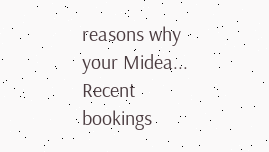reasons why your Midea...
Recent bookings